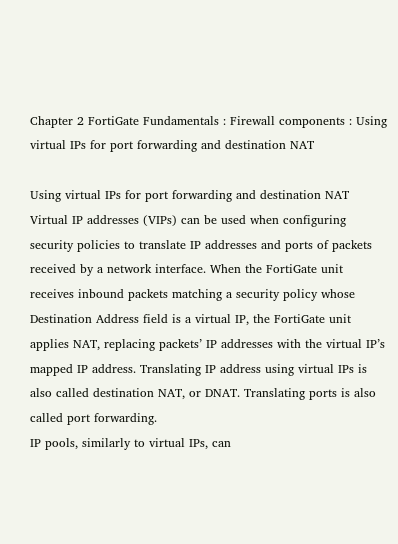Chapter 2 FortiGate Fundamentals : Firewall components : Using virtual IPs for port forwarding and destination NAT

Using virtual IPs for port forwarding and destination NAT
Virtual IP addresses (VIPs) can be used when configuring security policies to translate IP addresses and ports of packets received by a network interface. When the FortiGate unit receives inbound packets matching a security policy whose Destination Address field is a virtual IP, the FortiGate unit applies NAT, replacing packets’ IP addresses with the virtual IP’s mapped IP address. Translating IP address using virtual IPs is also called destination NAT, or DNAT. Translating ports is also called port forwarding.
IP pools, similarly to virtual IPs, can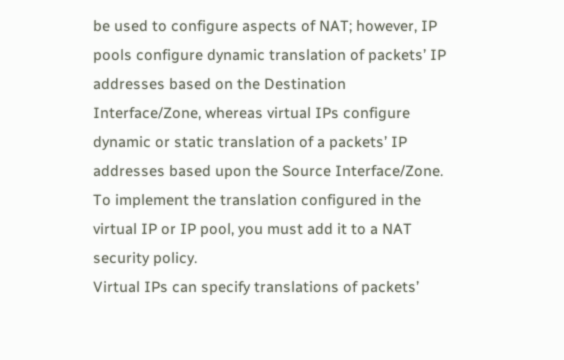be used to configure aspects of NAT; however, IP pools configure dynamic translation of packets’ IP addresses based on the Destination Interface/Zone, whereas virtual IPs configure dynamic or static translation of a packets’ IP addresses based upon the Source Interface/Zone.
To implement the translation configured in the virtual IP or IP pool, you must add it to a NAT security policy.
Virtual IPs can specify translations of packets’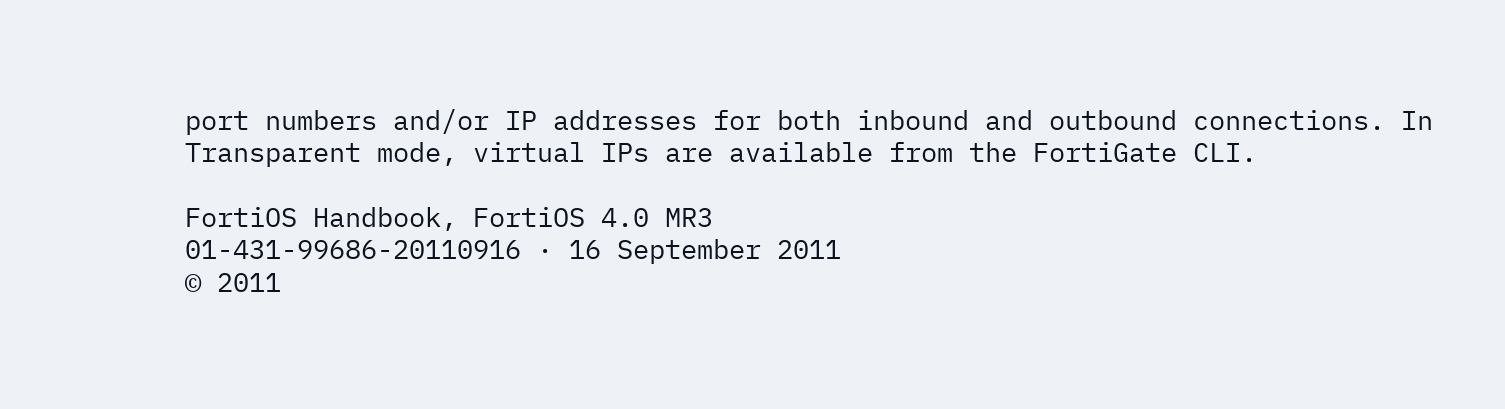port numbers and/or IP addresses for both inbound and outbound connections. In Transparent mode, virtual IPs are available from the FortiGate CLI.

FortiOS Handbook, FortiOS 4.0 MR3
01-431-99686-20110916 · 16 September 2011
© 2011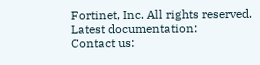Fortinet, Inc. All rights reserved.
Latest documentation:
Contact us: